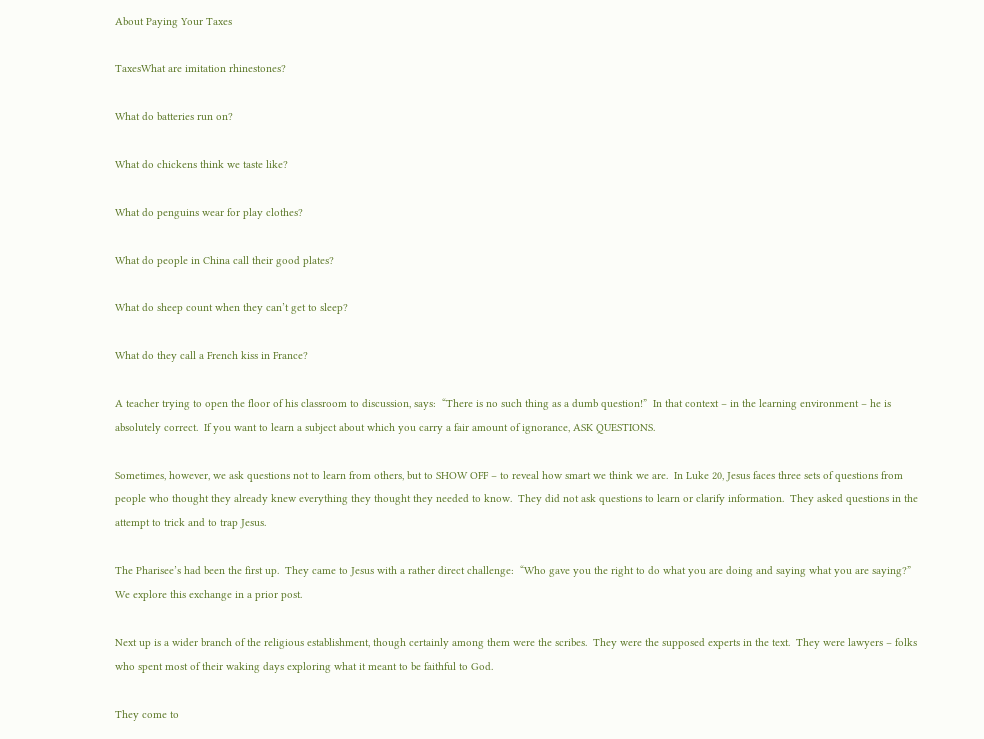About Paying Your Taxes

TaxesWhat are imitation rhinestones?

What do batteries run on?

What do chickens think we taste like?

What do penguins wear for play clothes?

What do people in China call their good plates?

What do sheep count when they can’t get to sleep?

What do they call a French kiss in France?

A teacher trying to open the floor of his classroom to discussion, says:  “There is no such thing as a dumb question!”  In that context – in the learning environment – he is absolutely correct.  If you want to learn a subject about which you carry a fair amount of ignorance, ASK QUESTIONS.

Sometimes, however, we ask questions not to learn from others, but to SHOW OFF – to reveal how smart we think we are.  In Luke 20, Jesus faces three sets of questions from people who thought they already knew everything they thought they needed to know.  They did not ask questions to learn or clarify information.  They asked questions in the attempt to trick and to trap Jesus.

The Pharisee’s had been the first up.  They came to Jesus with a rather direct challenge:  “Who gave you the right to do what you are doing and saying what you are saying?”  We explore this exchange in a prior post.

Next up is a wider branch of the religious establishment, though certainly among them were the scribes.  They were the supposed experts in the text.  They were lawyers – folks who spent most of their waking days exploring what it meant to be faithful to God.

They come to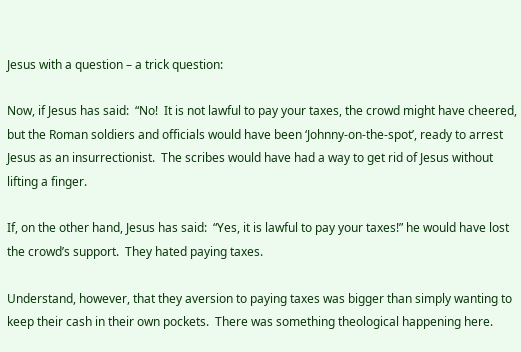Jesus with a question – a trick question:

Now, if Jesus has said:  “No!  It is not lawful to pay your taxes, the crowd might have cheered, but the Roman soldiers and officials would have been ‘Johnny-on-the-spot’, ready to arrest Jesus as an insurrectionist.  The scribes would have had a way to get rid of Jesus without lifting a finger.

If, on the other hand, Jesus has said:  “Yes, it is lawful to pay your taxes!” he would have lost the crowd’s support.  They hated paying taxes.

Understand, however, that they aversion to paying taxes was bigger than simply wanting to keep their cash in their own pockets.  There was something theological happening here.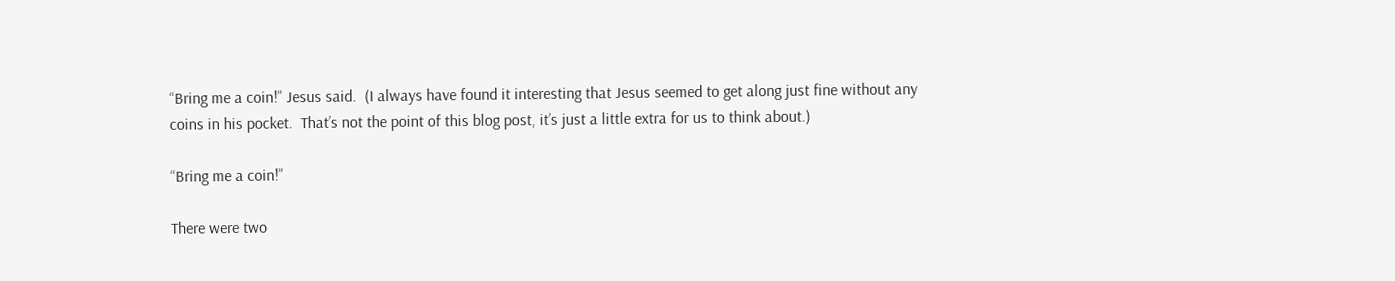“Bring me a coin!” Jesus said.  (I always have found it interesting that Jesus seemed to get along just fine without any coins in his pocket.  That’s not the point of this blog post, it’s just a little extra for us to think about.)

“Bring me a coin!”

There were two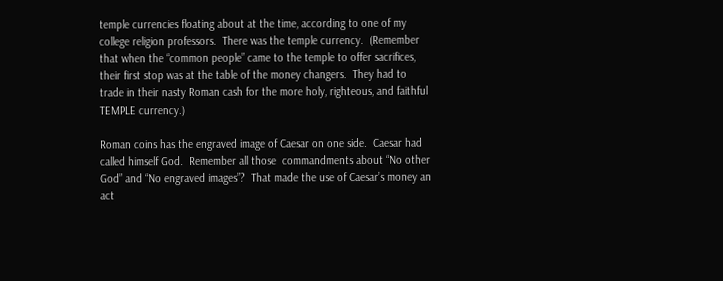temple currencies floating about at the time, according to one of my college religion professors.  There was the temple currency.  (Remember that when the “common people” came to the temple to offer sacrifices, their first stop was at the table of the money changers.  They had to trade in their nasty Roman cash for the more holy, righteous, and faithful TEMPLE currency.)

Roman coins has the engraved image of Caesar on one side.  Caesar had called himself God.  Remember all those  commandments about “No other God” and “No engraved images”?  That made the use of Caesar’s money an act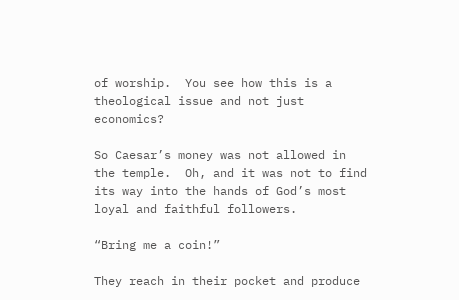of worship.  You see how this is a theological issue and not just economics?

So Caesar’s money was not allowed in the temple.  Oh, and it was not to find its way into the hands of God’s most loyal and faithful followers.

“Bring me a coin!”

They reach in their pocket and produce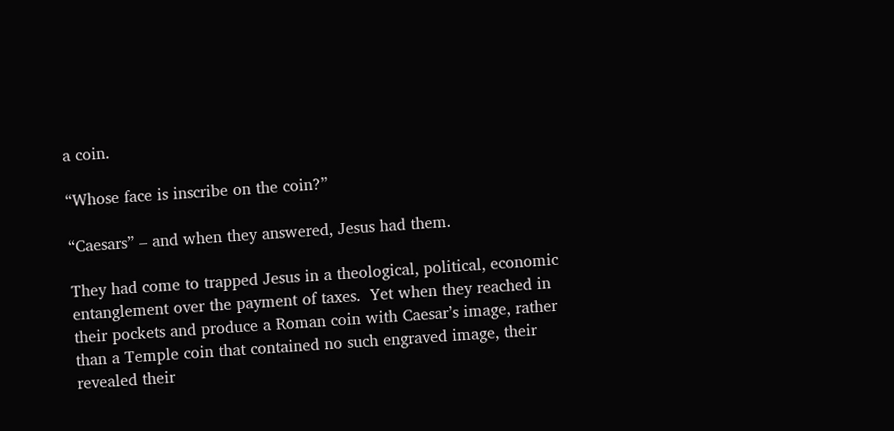a coin.

“Whose face is inscribe on the coin?”

“Caesars” – and when they answered, Jesus had them.

They had come to trapped Jesus in a theological, political, economic entanglement over the payment of taxes.  Yet when they reached in their pockets and produce a Roman coin with Caesar’s image, rather than a Temple coin that contained no such engraved image, their revealed their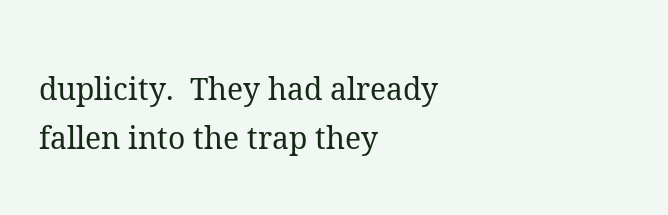duplicity.  They had already fallen into the trap they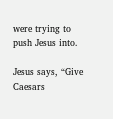were trying to push Jesus into.

Jesus says, “Give Caesars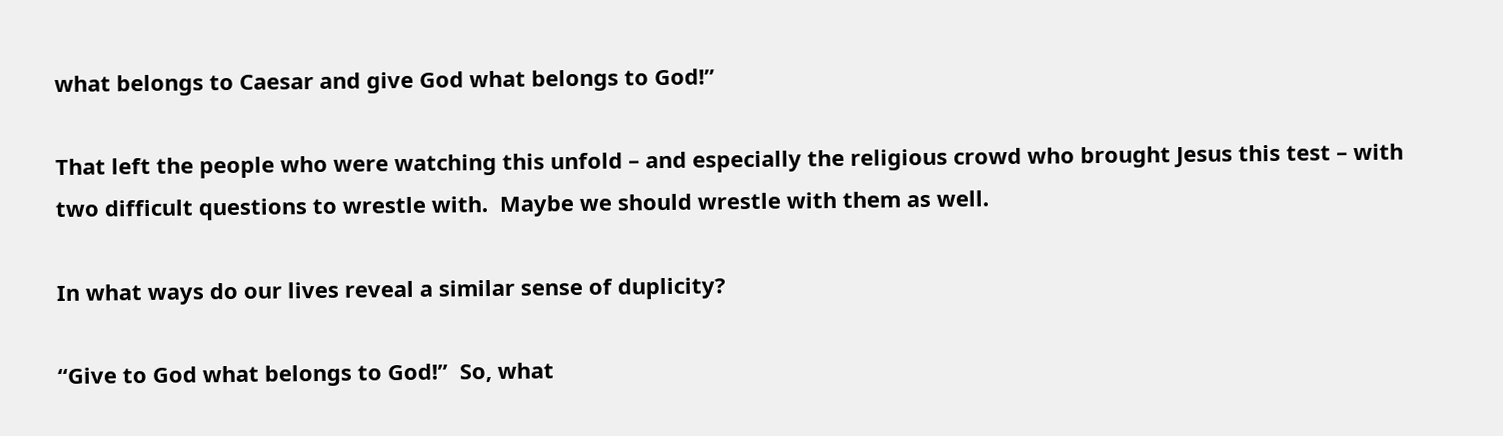what belongs to Caesar and give God what belongs to God!”

That left the people who were watching this unfold – and especially the religious crowd who brought Jesus this test – with two difficult questions to wrestle with.  Maybe we should wrestle with them as well.

In what ways do our lives reveal a similar sense of duplicity?

“Give to God what belongs to God!”  So, what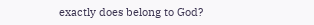exactly does belong to God?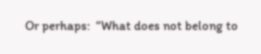Or perhaps:  “What does not belong to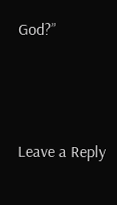God?”




Leave a Reply